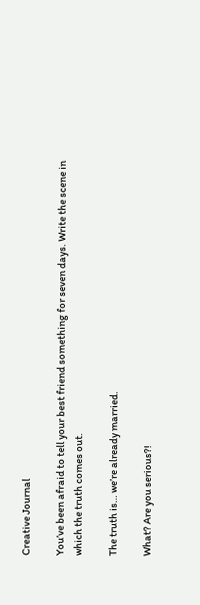Creative Journal

You’ve been afraid to tell your best friend something for seven days. Write the scene in which the truth comes out.

The truth is… we’re already married.

What? Are you serious?!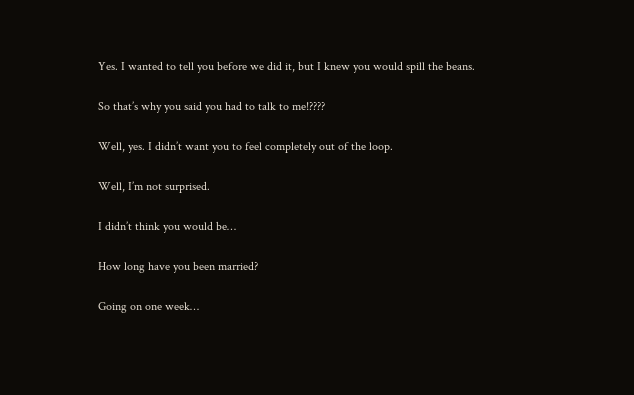Yes. I wanted to tell you before we did it, but I knew you would spill the beans.

So that’s why you said you had to talk to me!????

Well, yes. I didn’t want you to feel completely out of the loop.

Well, I’m not surprised.

I didn’t think you would be…

How long have you been married?

Going on one week…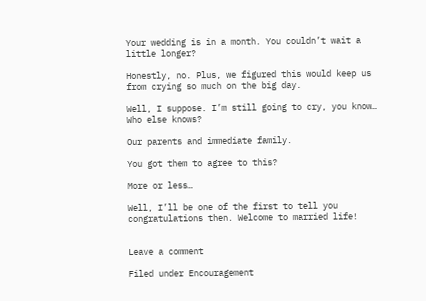Your wedding is in a month. You couldn’t wait a little longer?

Honestly, no. Plus, we figured this would keep us from crying so much on the big day.

Well, I suppose. I’m still going to cry, you know… Who else knows?

Our parents and immediate family.

You got them to agree to this?

More or less…

Well, I’ll be one of the first to tell you congratulations then. Welcome to married life!


Leave a comment

Filed under Encouragement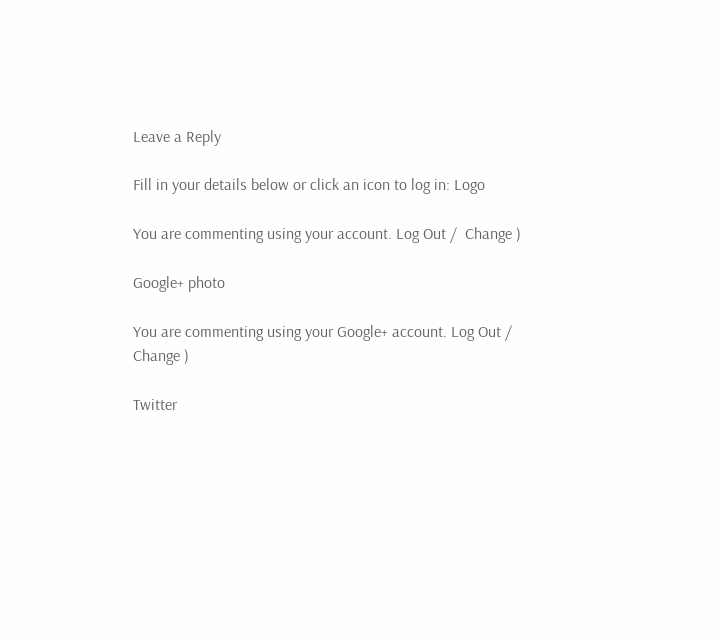Leave a Reply

Fill in your details below or click an icon to log in: Logo

You are commenting using your account. Log Out /  Change )

Google+ photo

You are commenting using your Google+ account. Log Out /  Change )

Twitter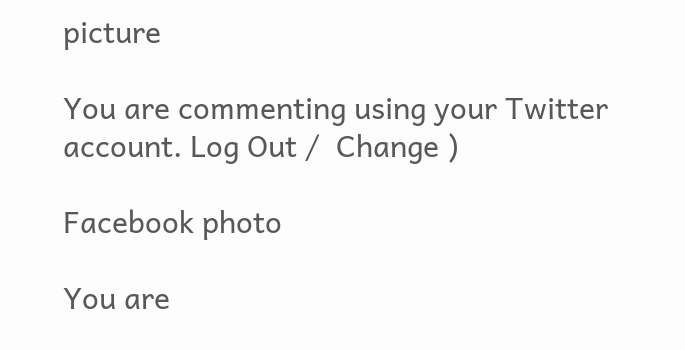picture

You are commenting using your Twitter account. Log Out /  Change )

Facebook photo

You are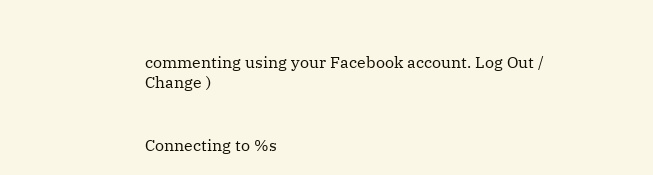commenting using your Facebook account. Log Out /  Change )


Connecting to %s